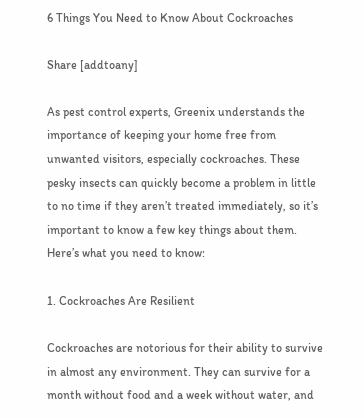6 Things You Need to Know About Cockroaches

Share [addtoany]

As pest control experts, Greenix understands the importance of keeping your home free from unwanted visitors, especially cockroaches. These pesky insects can quickly become a problem in little to no time if they aren’t treated immediately, so it’s important to know a few key things about them. Here’s what you need to know:

1. Cockroaches Are Resilient

Cockroaches are notorious for their ability to survive in almost any environment. They can survive for a month without food and a week without water, and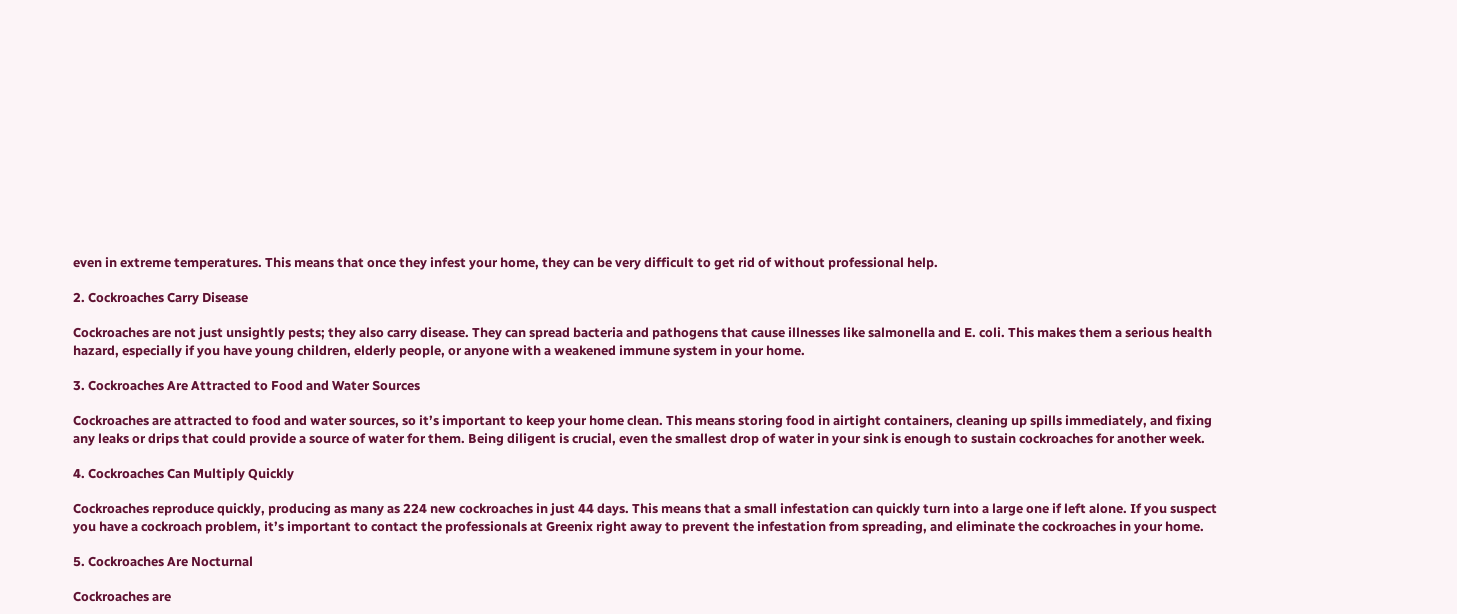even in extreme temperatures. This means that once they infest your home, they can be very difficult to get rid of without professional help.

2. Cockroaches Carry Disease

Cockroaches are not just unsightly pests; they also carry disease. They can spread bacteria and pathogens that cause illnesses like salmonella and E. coli. This makes them a serious health hazard, especially if you have young children, elderly people, or anyone with a weakened immune system in your home.

3. Cockroaches Are Attracted to Food and Water Sources

Cockroaches are attracted to food and water sources, so it’s important to keep your home clean. This means storing food in airtight containers, cleaning up spills immediately, and fixing any leaks or drips that could provide a source of water for them. Being diligent is crucial, even the smallest drop of water in your sink is enough to sustain cockroaches for another week.

4. Cockroaches Can Multiply Quickly

Cockroaches reproduce quickly, producing as many as 224 new cockroaches in just 44 days. This means that a small infestation can quickly turn into a large one if left alone. If you suspect you have a cockroach problem, it’s important to contact the professionals at Greenix right away to prevent the infestation from spreading, and eliminate the cockroaches in your home.

5. Cockroaches Are Nocturnal

Cockroaches are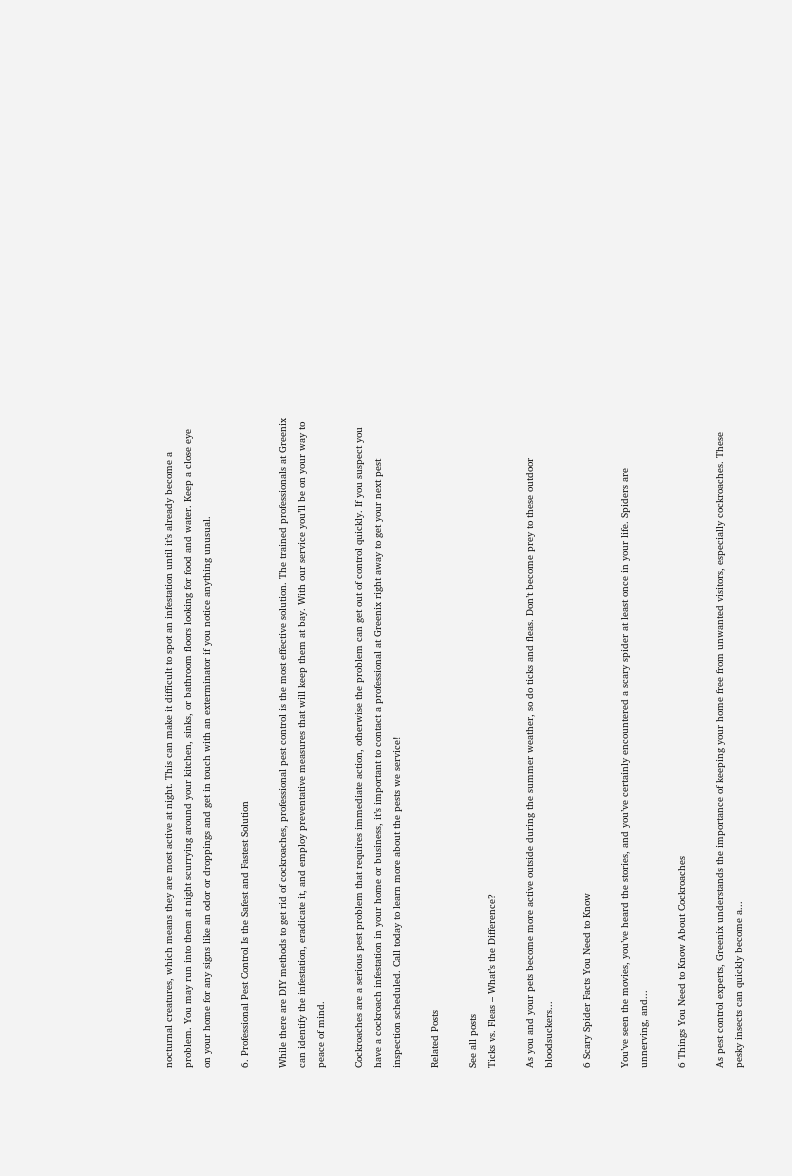nocturnal creatures, which means they are most active at night. This can make it difficult to spot an infestation until it’s already become a problem. You may run into them at night scurrying around your kitchen, sinks, or bathroom floors looking for food and water. Keep a close eye on your home for any signs like an odor or droppings and get in touch with an exterminator if you notice anything unusual.

6. Professional Pest Control Is the Safest and Fastest Solution

While there are DIY methods to get rid of cockroaches, professional pest control is the most effective solution. The trained professionals at Greenix can identify the infestation, eradicate it, and employ preventative measures that will keep them at bay. With our service you’ll be on your way to peace of mind.

Cockroaches are a serious pest problem that requires immediate action, otherwise the problem can get out of control quickly. If you suspect you have a cockroach infestation in your home or business, it’s important to contact a professional at Greenix right away to get your next pest inspection scheduled. Call today to learn more about the pests we service!

Related Posts

See all posts
Ticks vs. Fleas – What’s the Difference?

As you and your pets become more active outside during the summer weather, so do ticks and fleas. Don’t become prey to these outdoor bloodsuckers...

6 Scary Spider Facts You Need to Know

You’ve seen the movies, you’ve heard the stories, and you’ve certainly encountered a scary spider at least once in your life. Spiders are unnerving, and...

6 Things You Need to Know About Cockroaches

As pest control experts, Greenix understands the importance of keeping your home free from unwanted visitors, especially cockroaches. These pesky insects can quickly become a...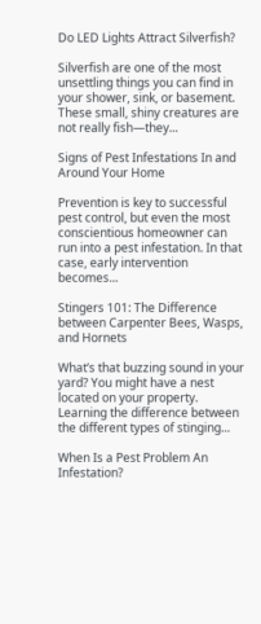Do LED Lights Attract Silverfish?

Silverfish are one of the most unsettling things you can find in your shower, sink, or basement. These small, shiny creatures are not really fish—they...

Signs of Pest Infestations In and Around Your Home

Prevention is key to successful pest control, but even the most conscientious homeowner can run into a pest infestation. In that case, early intervention becomes...

Stingers 101: The Difference between Carpenter Bees, Wasps, and Hornets

What’s that buzzing sound in your yard? You might have a nest located on your property. Learning the difference between the different types of stinging...

When Is a Pest Problem An Infestation?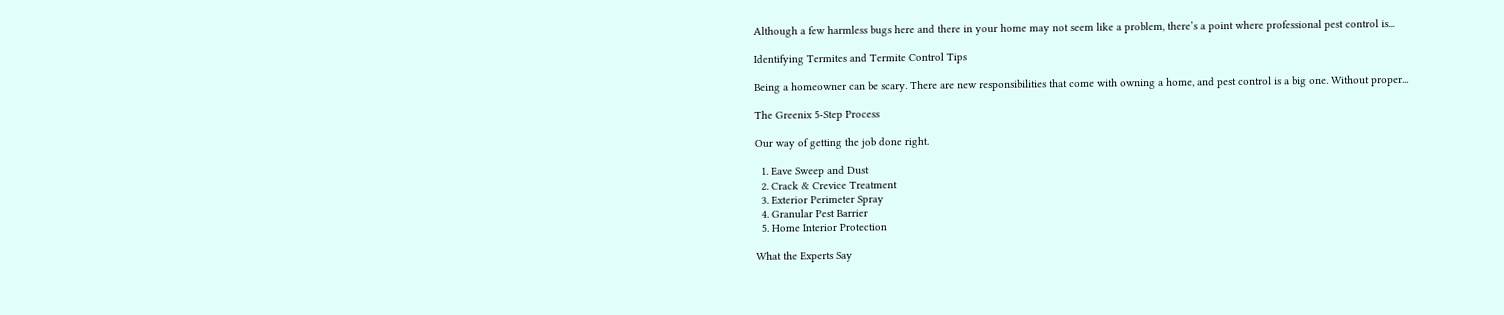Although a few harmless bugs here and there in your home may not seem like a problem, there’s a point where professional pest control is...

Identifying Termites and Termite Control Tips

Being a homeowner can be scary. There are new responsibilities that come with owning a home, and pest control is a big one. Without proper...

The Greenix 5-Step Process

Our way of getting the job done right.

  1. Eave Sweep and Dust
  2. Crack & Crevice Treatment
  3. Exterior Perimeter Spray
  4. Granular Pest Barrier
  5. Home Interior Protection

What the Experts Say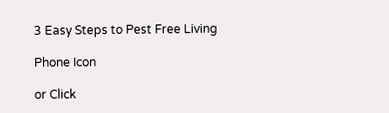3 Easy Steps to Pest Free Living

Phone Icon

or Click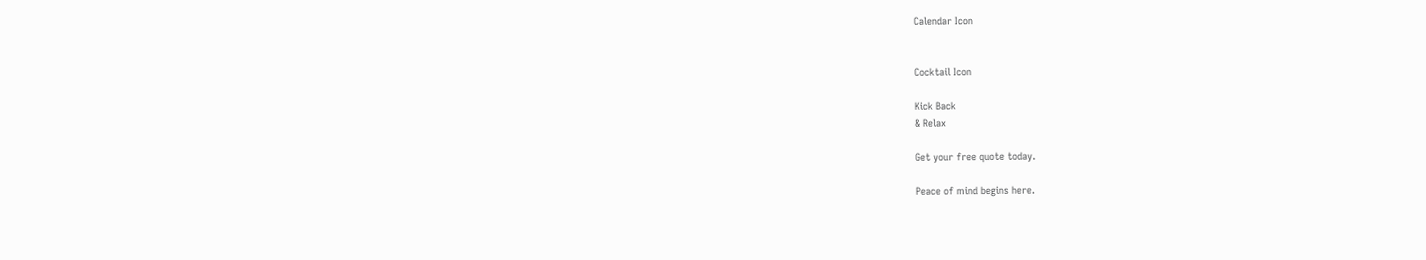Calendar Icon


Cocktail Icon

Kick Back
& Relax

Get your free quote today.

Peace of mind begins here.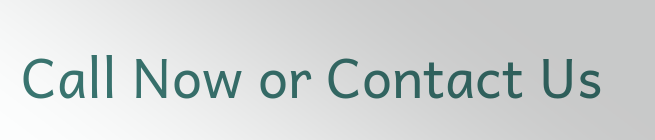Call Now or Contact Us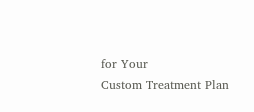for Your
Custom Treatment Plan